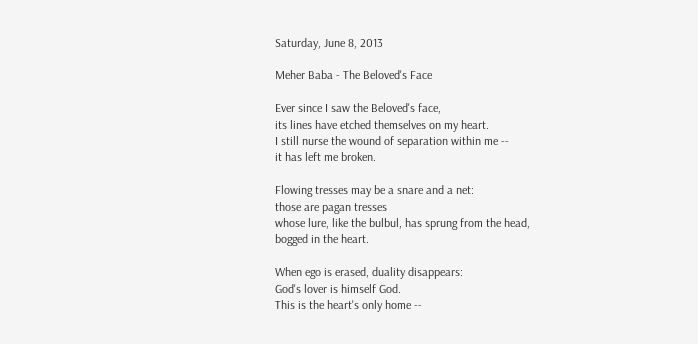Saturday, June 8, 2013

Meher Baba - The Beloved's Face

Ever since I saw the Beloved's face,
its lines have etched themselves on my heart.
I still nurse the wound of separation within me --
it has left me broken.

Flowing tresses may be a snare and a net:
those are pagan tresses
whose lure, like the bulbul, has sprung from the head,
bogged in the heart.

When ego is erased, duality disappears:
God's lover is himself God.
This is the heart's only home --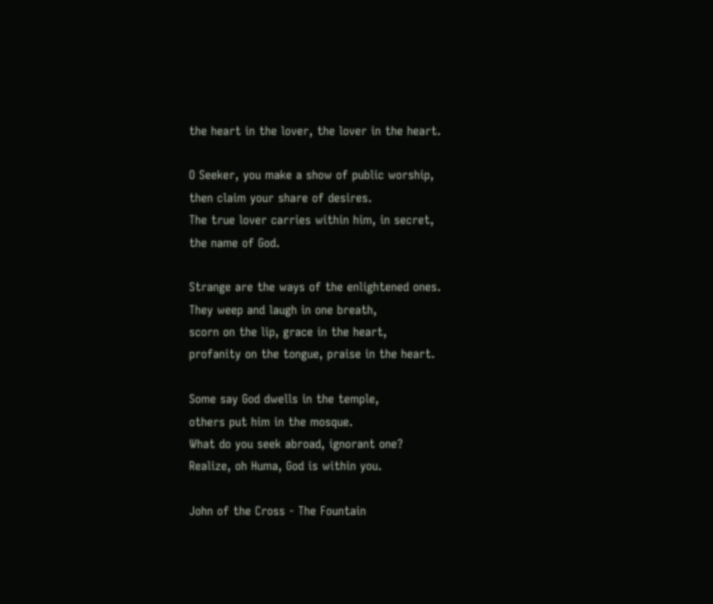the heart in the lover, the lover in the heart.

O Seeker, you make a show of public worship,
then claim your share of desires.
The true lover carries within him, in secret,
the name of God.

Strange are the ways of the enlightened ones.
They weep and laugh in one breath,
scorn on the lip, grace in the heart,
profanity on the tongue, praise in the heart.

Some say God dwells in the temple,
others put him in the mosque.
What do you seek abroad, ignorant one?
Realize, oh Huma, God is within you.

John of the Cross - The Fountain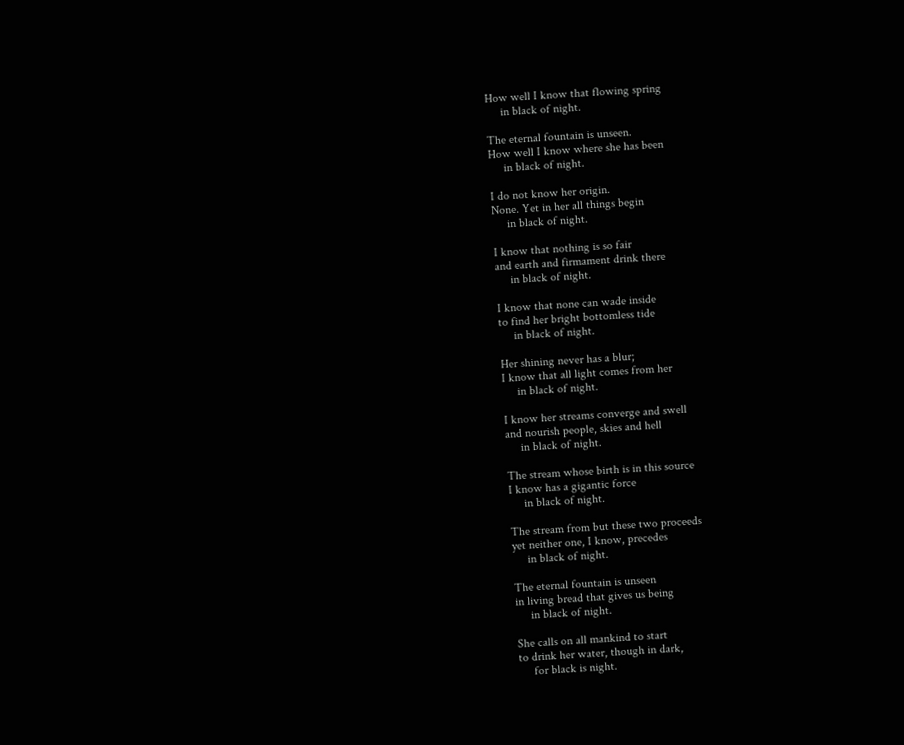How well I know that flowing spring
     in black of night.

The eternal fountain is unseen.
How well I know where she has been
     in black of night.

I do not know her origin.
None. Yet in her all things begin
     in black of night.

I know that nothing is so fair
and earth and firmament drink there
     in black of night.

I know that none can wade inside
to find her bright bottomless tide
     in black of night.

Her shining never has a blur;
I know that all light comes from her
     in black of night.

I know her streams converge and swell
and nourish people, skies and hell
     in black of night.

The stream whose birth is in this source
I know has a gigantic force
     in black of night.

The stream from but these two proceeds
yet neither one, I know, precedes
     in black of night.

The eternal fountain is unseen
in living bread that gives us being
     in black of night.

She calls on all mankind to start
to drink her water, though in dark,
     for black is night.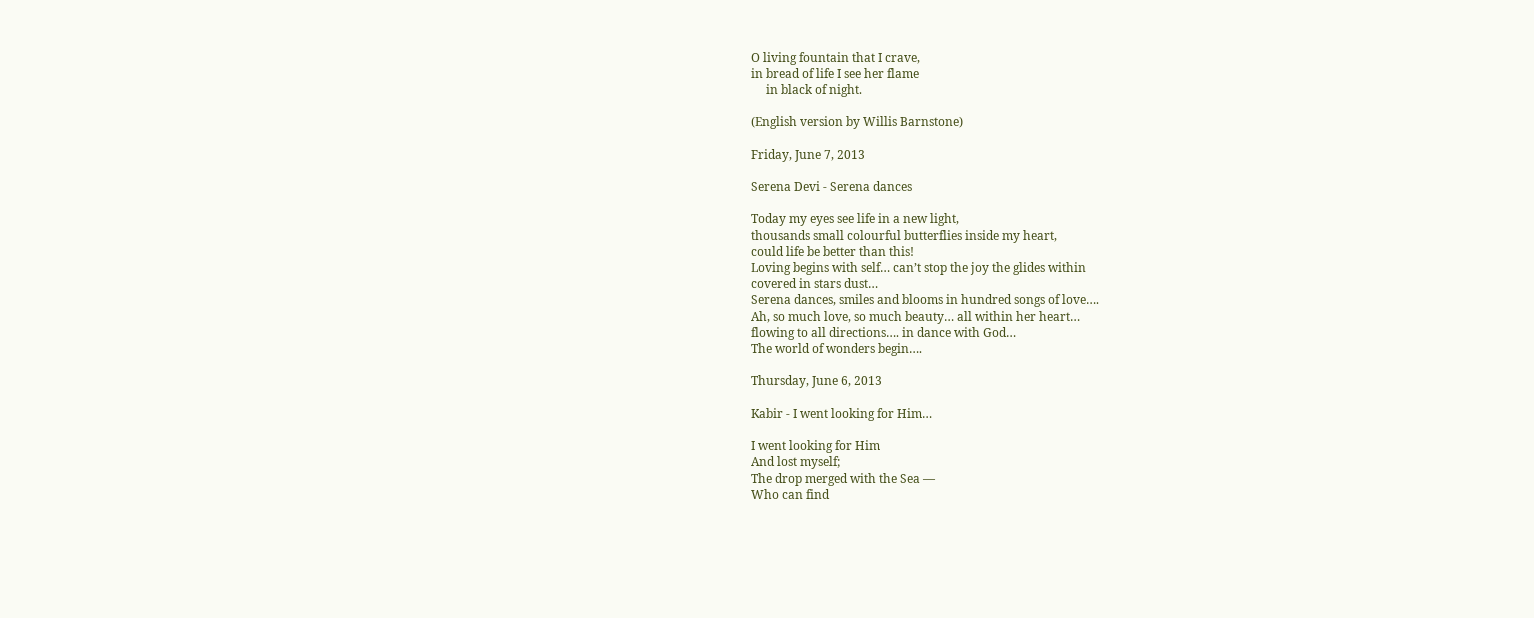O living fountain that I crave,
in bread of life I see her flame
     in black of night.

(English version by Willis Barnstone)

Friday, June 7, 2013

Serena Devi - Serena dances

Today my eyes see life in a new light,
thousands small colourful butterflies inside my heart,
could life be better than this!
Loving begins with self… can’t stop the joy the glides within
covered in stars dust…
Serena dances, smiles and blooms in hundred songs of love….
Ah, so much love, so much beauty… all within her heart…
flowing to all directions…. in dance with God…
The world of wonders begin….

Thursday, June 6, 2013

Kabir - I went looking for Him…

I went looking for Him
And lost myself;
The drop merged with the Sea —
Who can find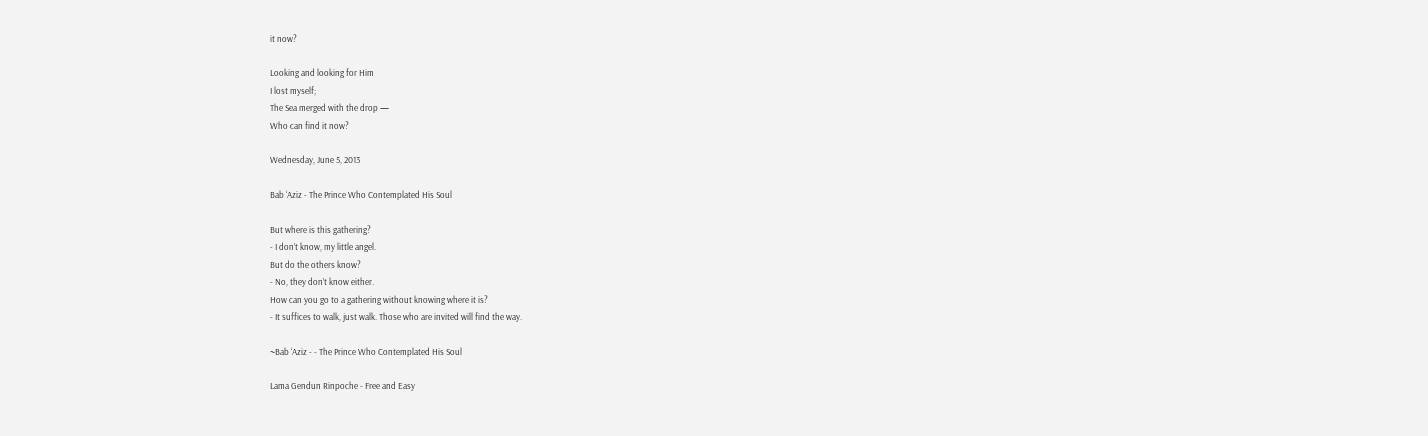it now?

Looking and looking for Him
I lost myself;
The Sea merged with the drop —
Who can find it now?

Wednesday, June 5, 2013

Bab ‘Aziz - The Prince Who Contemplated His Soul

But where is this gathering?
- I don’t know, my little angel.
But do the others know?
- No, they don’t know either.
How can you go to a gathering without knowing where it is?
- It suffices to walk, just walk. Those who are invited will find the way.

~Bab ‘Aziz - - The Prince Who Contemplated His Soul

Lama Gendun Rinpoche - Free and Easy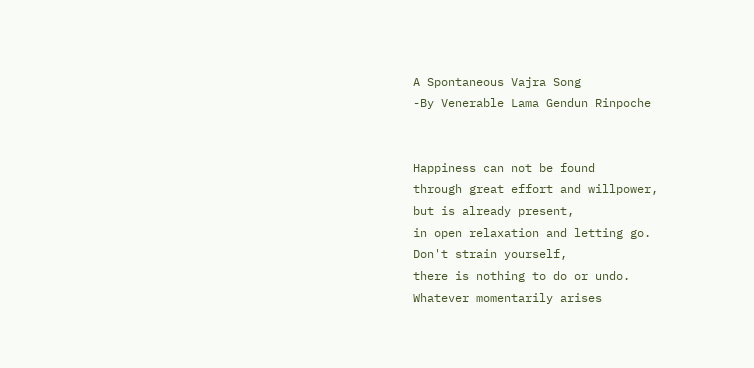A Spontaneous Vajra Song
-By Venerable Lama Gendun Rinpoche


Happiness can not be found
through great effort and willpower,
but is already present,
in open relaxation and letting go.
Don't strain yourself,
there is nothing to do or undo.
Whatever momentarily arises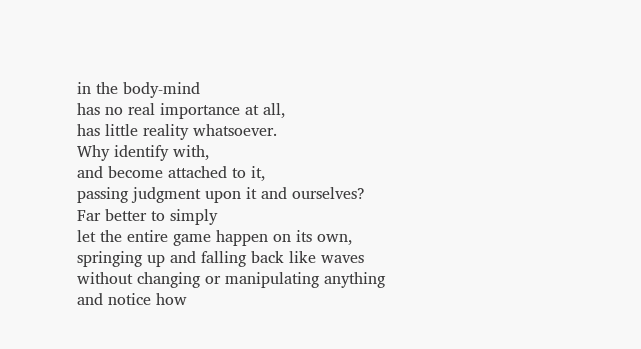in the body-mind
has no real importance at all,
has little reality whatsoever.
Why identify with,
and become attached to it,
passing judgment upon it and ourselves?
Far better to simply
let the entire game happen on its own,
springing up and falling back like waves
without changing or manipulating anything
and notice how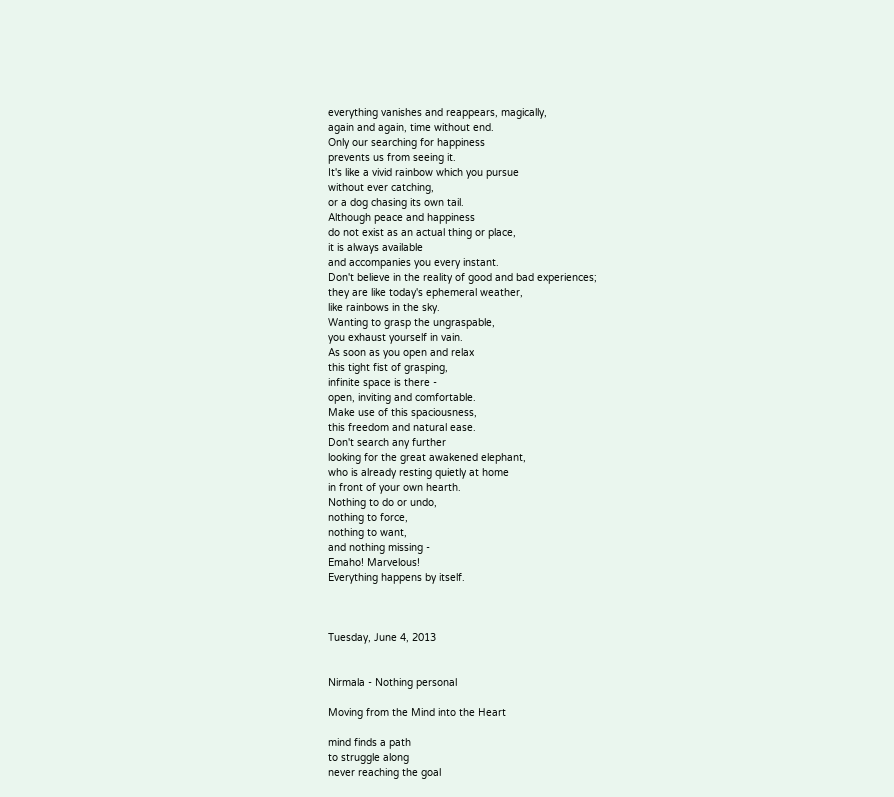everything vanishes and reappears, magically,
again and again, time without end.
Only our searching for happiness
prevents us from seeing it.
It's like a vivid rainbow which you pursue
without ever catching,
or a dog chasing its own tail.
Although peace and happiness
do not exist as an actual thing or place,
it is always available
and accompanies you every instant.
Don't believe in the reality of good and bad experiences;
they are like today's ephemeral weather,
like rainbows in the sky.
Wanting to grasp the ungraspable,
you exhaust yourself in vain.
As soon as you open and relax
this tight fist of grasping,
infinite space is there -
open, inviting and comfortable.
Make use of this spaciousness,
this freedom and natural ease.
Don't search any further
looking for the great awakened elephant,
who is already resting quietly at home
in front of your own hearth.
Nothing to do or undo,
nothing to force,
nothing to want,
and nothing missing -
Emaho! Marvelous!
Everything happens by itself.



Tuesday, June 4, 2013


Nirmala - Nothing personal

Moving from the Mind into the Heart

mind finds a path
to struggle along
never reaching the goal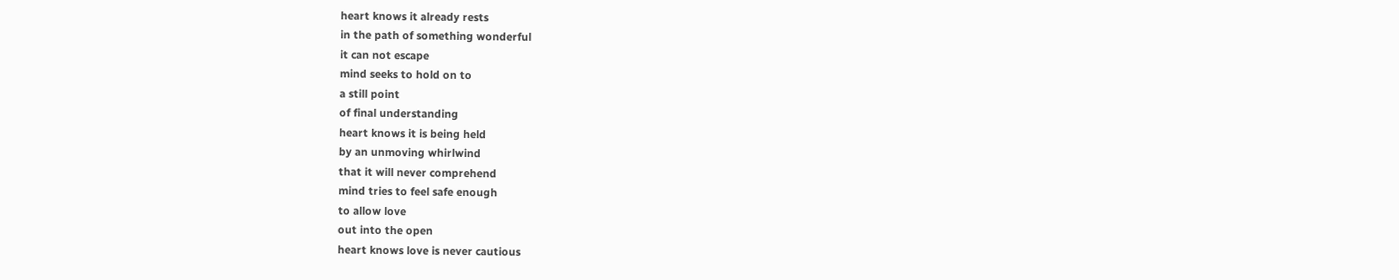heart knows it already rests
in the path of something wonderful
it can not escape
mind seeks to hold on to
a still point
of final understanding
heart knows it is being held
by an unmoving whirlwind
that it will never comprehend
mind tries to feel safe enough
to allow love
out into the open
heart knows love is never cautious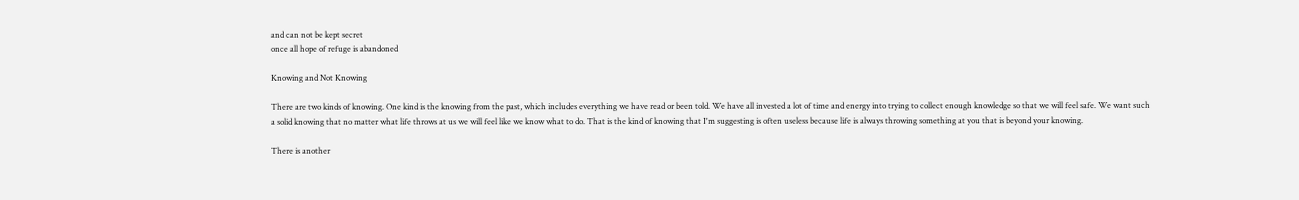and can not be kept secret
once all hope of refuge is abandoned

Knowing and Not Knowing

There are two kinds of knowing. One kind is the knowing from the past, which includes everything we have read or been told. We have all invested a lot of time and energy into trying to collect enough knowledge so that we will feel safe. We want such a solid knowing that no matter what life throws at us we will feel like we know what to do. That is the kind of knowing that I'm suggesting is often useless because life is always throwing something at you that is beyond your knowing.

There is another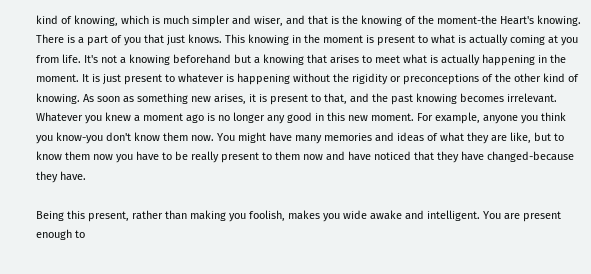kind of knowing, which is much simpler and wiser, and that is the knowing of the moment-the Heart's knowing. There is a part of you that just knows. This knowing in the moment is present to what is actually coming at you from life. It's not a knowing beforehand but a knowing that arises to meet what is actually happening in the moment. It is just present to whatever is happening without the rigidity or preconceptions of the other kind of knowing. As soon as something new arises, it is present to that, and the past knowing becomes irrelevant. Whatever you knew a moment ago is no longer any good in this new moment. For example, anyone you think you know-you don't know them now. You might have many memories and ideas of what they are like, but to know them now you have to be really present to them now and have noticed that they have changed-because they have.

Being this present, rather than making you foolish, makes you wide awake and intelligent. You are present enough to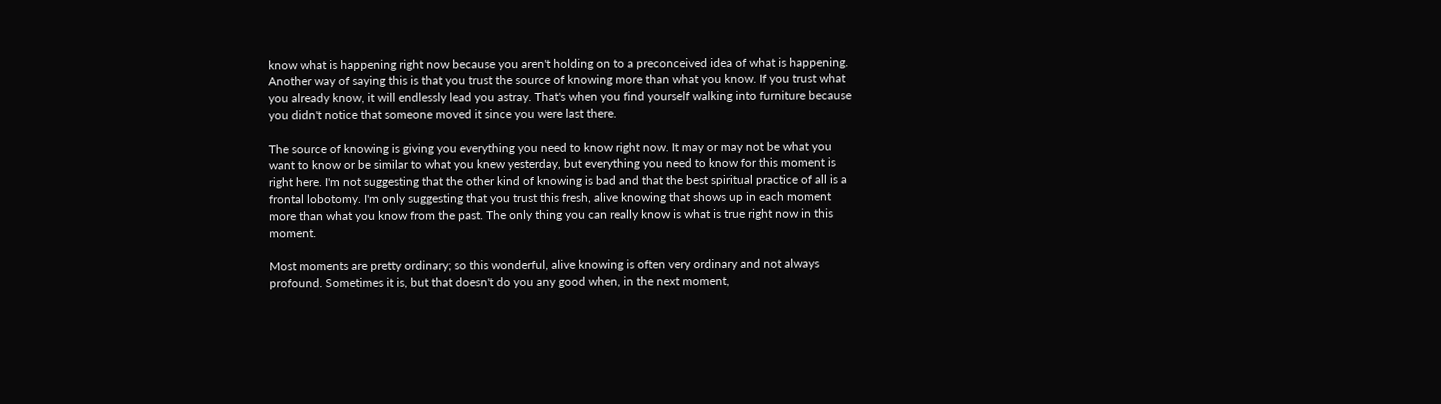know what is happening right now because you aren't holding on to a preconceived idea of what is happening. Another way of saying this is that you trust the source of knowing more than what you know. If you trust what you already know, it will endlessly lead you astray. That's when you find yourself walking into furniture because you didn't notice that someone moved it since you were last there.

The source of knowing is giving you everything you need to know right now. It may or may not be what you want to know or be similar to what you knew yesterday, but everything you need to know for this moment is right here. I'm not suggesting that the other kind of knowing is bad and that the best spiritual practice of all is a frontal lobotomy. I'm only suggesting that you trust this fresh, alive knowing that shows up in each moment more than what you know from the past. The only thing you can really know is what is true right now in this moment.

Most moments are pretty ordinary; so this wonderful, alive knowing is often very ordinary and not always profound. Sometimes it is, but that doesn't do you any good when, in the next moment,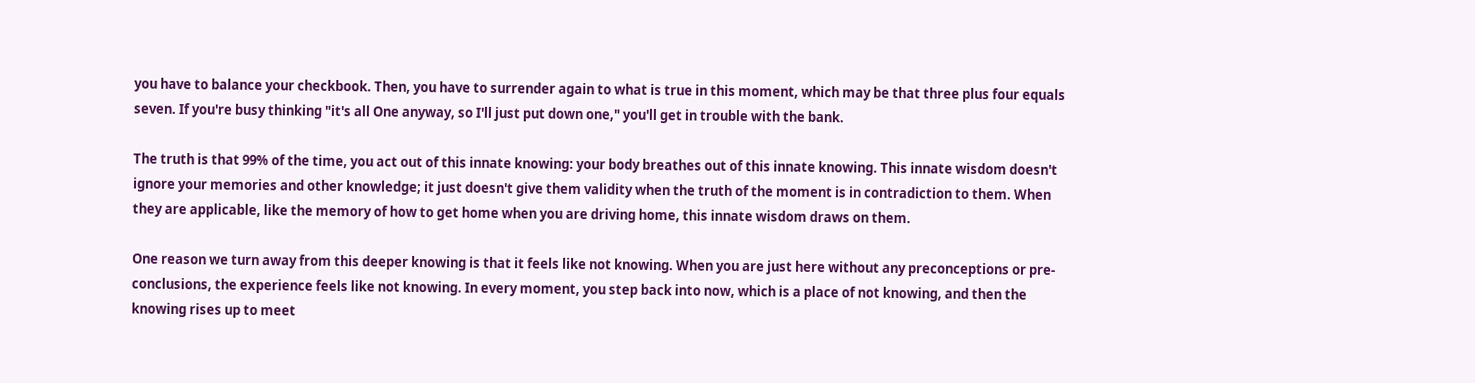you have to balance your checkbook. Then, you have to surrender again to what is true in this moment, which may be that three plus four equals seven. If you're busy thinking "it's all One anyway, so I'll just put down one," you'll get in trouble with the bank.

The truth is that 99% of the time, you act out of this innate knowing: your body breathes out of this innate knowing. This innate wisdom doesn't ignore your memories and other knowledge; it just doesn't give them validity when the truth of the moment is in contradiction to them. When they are applicable, like the memory of how to get home when you are driving home, this innate wisdom draws on them.

One reason we turn away from this deeper knowing is that it feels like not knowing. When you are just here without any preconceptions or pre-conclusions, the experience feels like not knowing. In every moment, you step back into now, which is a place of not knowing, and then the knowing rises up to meet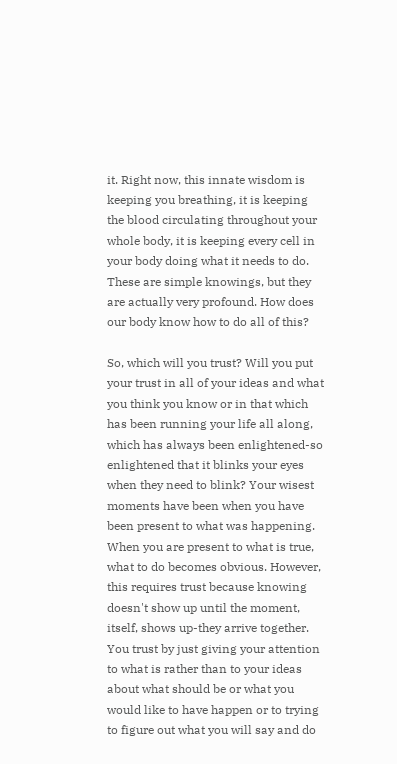it. Right now, this innate wisdom is keeping you breathing, it is keeping the blood circulating throughout your whole body, it is keeping every cell in your body doing what it needs to do. These are simple knowings, but they are actually very profound. How does our body know how to do all of this?

So, which will you trust? Will you put your trust in all of your ideas and what you think you know or in that which has been running your life all along, which has always been enlightened-so enlightened that it blinks your eyes when they need to blink? Your wisest moments have been when you have been present to what was happening. When you are present to what is true, what to do becomes obvious. However, this requires trust because knowing doesn't show up until the moment, itself, shows up-they arrive together. You trust by just giving your attention to what is rather than to your ideas about what should be or what you would like to have happen or to trying to figure out what you will say and do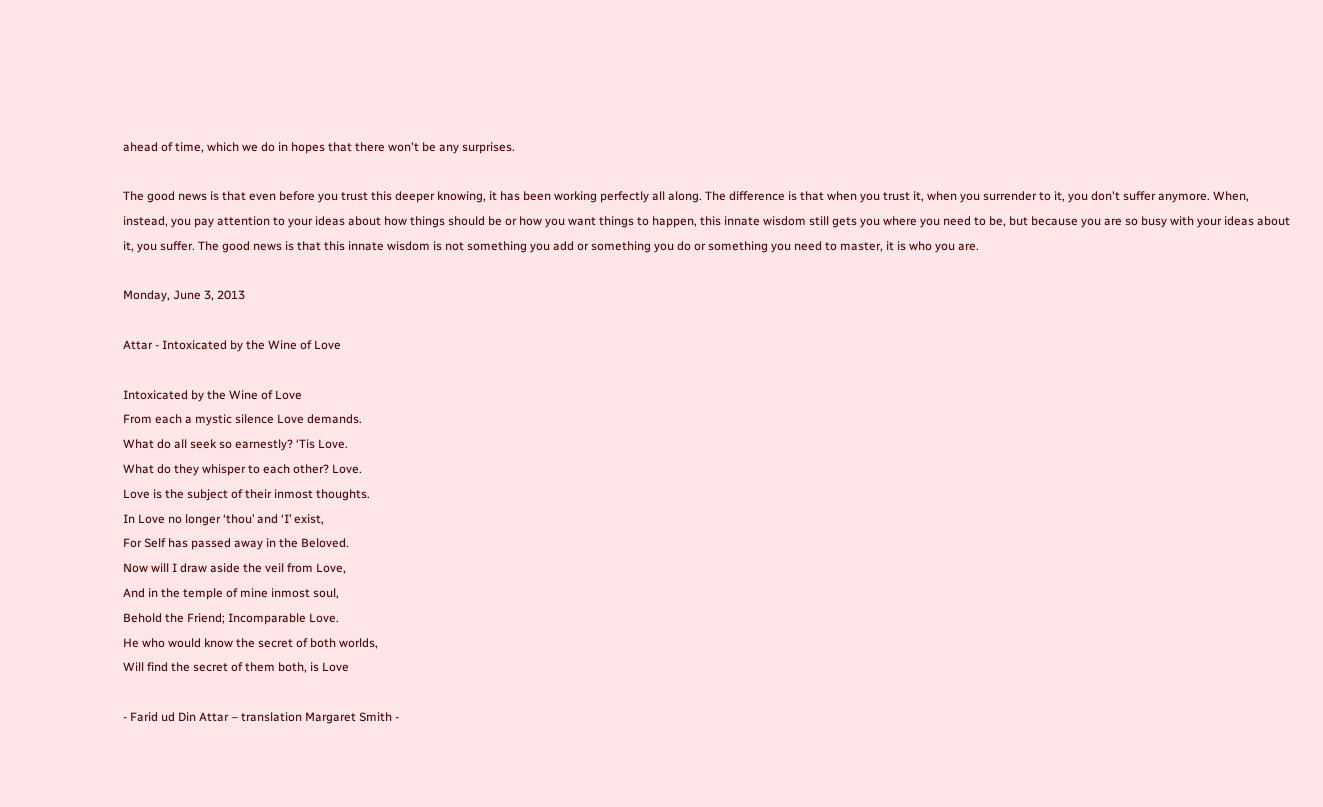ahead of time, which we do in hopes that there won't be any surprises.

The good news is that even before you trust this deeper knowing, it has been working perfectly all along. The difference is that when you trust it, when you surrender to it, you don't suffer anymore. When, instead, you pay attention to your ideas about how things should be or how you want things to happen, this innate wisdom still gets you where you need to be, but because you are so busy with your ideas about it, you suffer. The good news is that this innate wisdom is not something you add or something you do or something you need to master, it is who you are.

Monday, June 3, 2013

Attar - Intoxicated by the Wine of Love

Intoxicated by the Wine of Love
From each a mystic silence Love demands.
What do all seek so earnestly? ‘Tis Love.
What do they whisper to each other? Love.
Love is the subject of their inmost thoughts.
In Love no longer ‘thou’ and ‘I’ exist,
For Self has passed away in the Beloved.
Now will I draw aside the veil from Love,
And in the temple of mine inmost soul,
Behold the Friend; Incomparable Love.
He who would know the secret of both worlds,
Will find the secret of them both, is Love

- Farid ud Din Attar – translation Margaret Smith -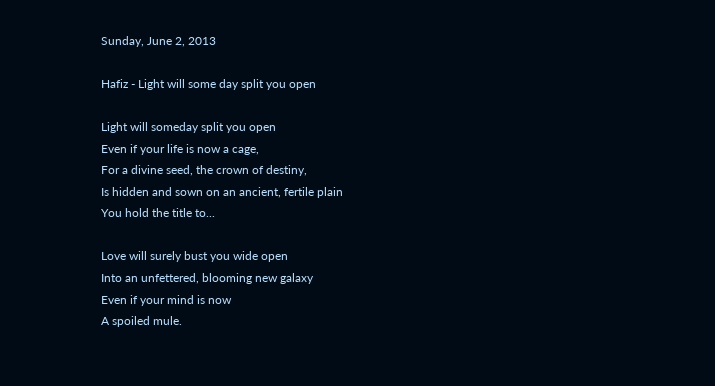Sunday, June 2, 2013

Hafiz - Light will some day split you open

Light will someday split you open
Even if your life is now a cage,
For a divine seed, the crown of destiny,
Is hidden and sown on an ancient, fertile plain
You hold the title to...

Love will surely bust you wide open
Into an unfettered, blooming new galaxy
Even if your mind is now
A spoiled mule.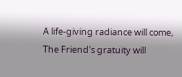A life-giving radiance will come,
The Friend's gratuity will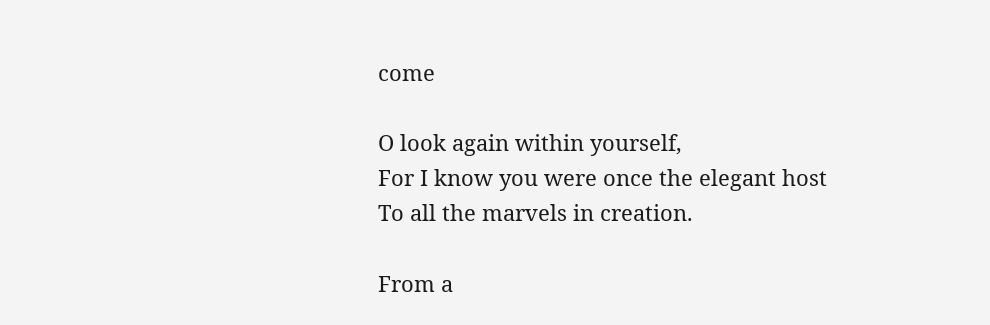come

O look again within yourself,
For I know you were once the elegant host
To all the marvels in creation.

From a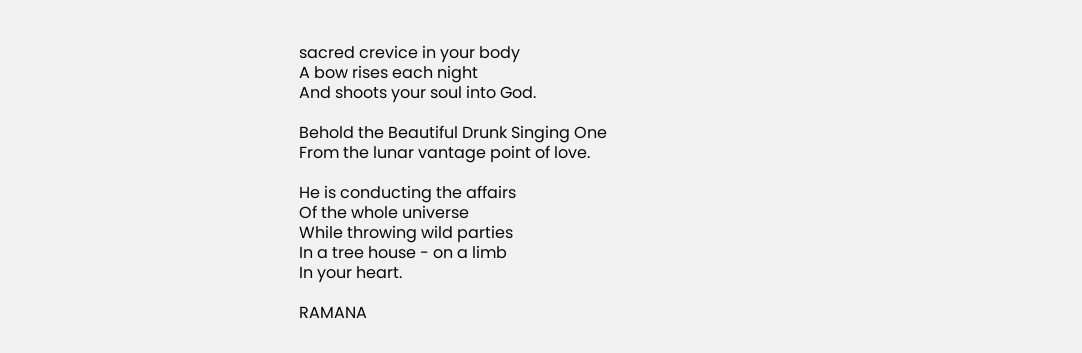sacred crevice in your body
A bow rises each night
And shoots your soul into God.

Behold the Beautiful Drunk Singing One
From the lunar vantage point of love.

He is conducting the affairs
Of the whole universe
While throwing wild parties
In a tree house - on a limb
In your heart.

RAMANA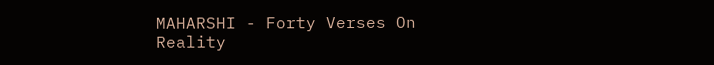MAHARSHI - Forty Verses On Reality